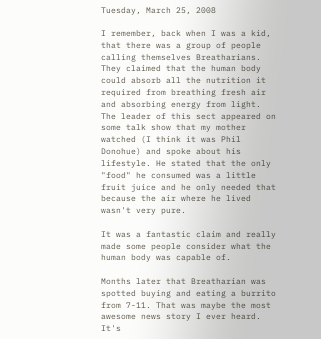Tuesday, March 25, 2008

I remember, back when I was a kid, that there was a group of people calling themselves Breatharians. They claimed that the human body could absorb all the nutrition it required from breathing fresh air and absorbing energy from light. The leader of this sect appeared on some talk show that my mother watched (I think it was Phil Donohue) and spoke about his lifestyle. He stated that the only "food" he consumed was a little fruit juice and he only needed that because the air where he lived wasn't very pure.

It was a fantastic claim and really made some people consider what the human body was capable of.

Months later that Breatharian was spotted buying and eating a burrito from 7-11. That was maybe the most awesome news story I ever heard. It's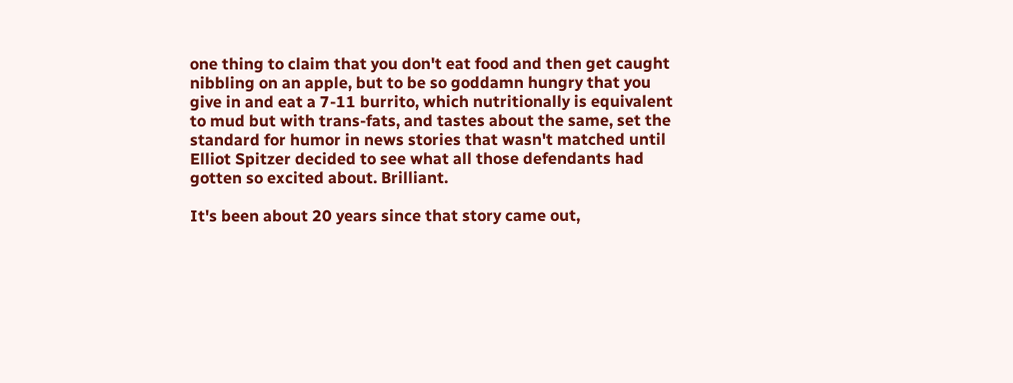one thing to claim that you don't eat food and then get caught nibbling on an apple, but to be so goddamn hungry that you give in and eat a 7-11 burrito, which nutritionally is equivalent to mud but with trans-fats, and tastes about the same, set the standard for humor in news stories that wasn't matched until Elliot Spitzer decided to see what all those defendants had gotten so excited about. Brilliant.

It's been about 20 years since that story came out,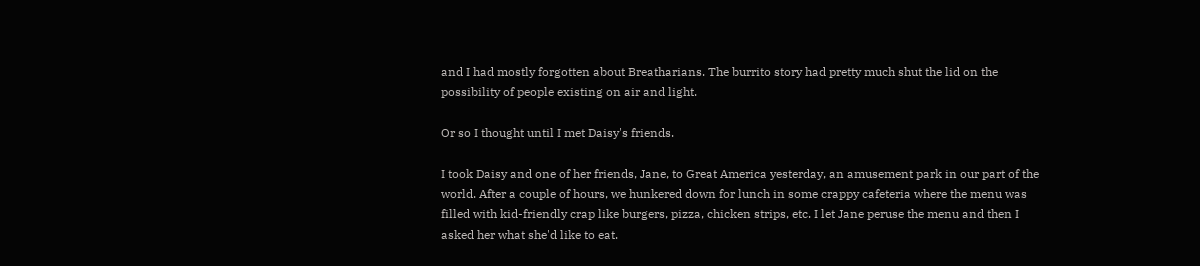and I had mostly forgotten about Breatharians. The burrito story had pretty much shut the lid on the possibility of people existing on air and light.

Or so I thought until I met Daisy's friends.

I took Daisy and one of her friends, Jane, to Great America yesterday, an amusement park in our part of the world. After a couple of hours, we hunkered down for lunch in some crappy cafeteria where the menu was filled with kid-friendly crap like burgers, pizza, chicken strips, etc. I let Jane peruse the menu and then I asked her what she'd like to eat.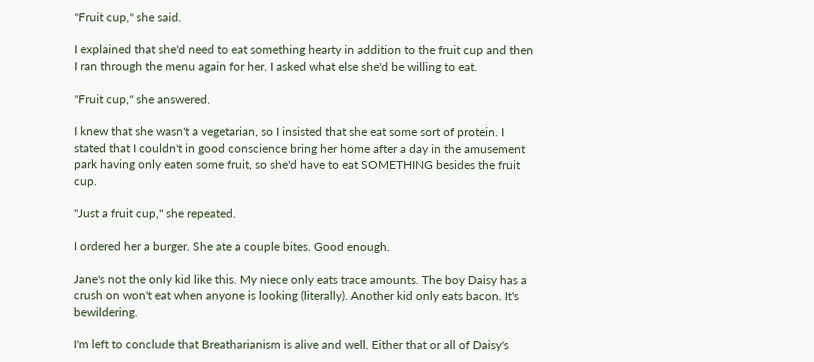"Fruit cup," she said.

I explained that she'd need to eat something hearty in addition to the fruit cup and then I ran through the menu again for her. I asked what else she'd be willing to eat.

"Fruit cup," she answered.

I knew that she wasn't a vegetarian, so I insisted that she eat some sort of protein. I stated that I couldn't in good conscience bring her home after a day in the amusement park having only eaten some fruit, so she'd have to eat SOMETHING besides the fruit cup.

"Just a fruit cup," she repeated.

I ordered her a burger. She ate a couple bites. Good enough.

Jane's not the only kid like this. My niece only eats trace amounts. The boy Daisy has a crush on won't eat when anyone is looking (literally). Another kid only eats bacon. It's bewildering.

I'm left to conclude that Breatharianism is alive and well. Either that or all of Daisy's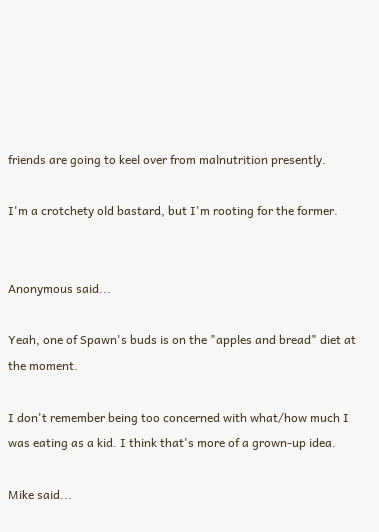friends are going to keel over from malnutrition presently.

I'm a crotchety old bastard, but I'm rooting for the former.


Anonymous said...

Yeah, one of Spawn's buds is on the "apples and bread" diet at the moment.

I don't remember being too concerned with what/how much I was eating as a kid. I think that's more of a grown-up idea.

Mike said...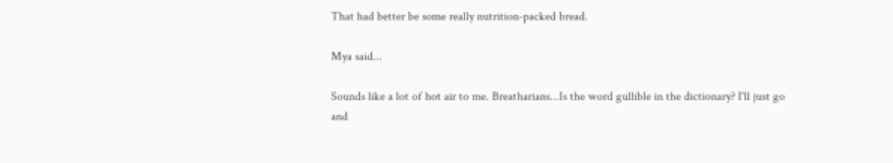That had better be some really nutrition-packed bread.

Mya said...

Sounds like a lot of hot air to me. Breatharians...Is the word gullible in the dictionary? I'll just go and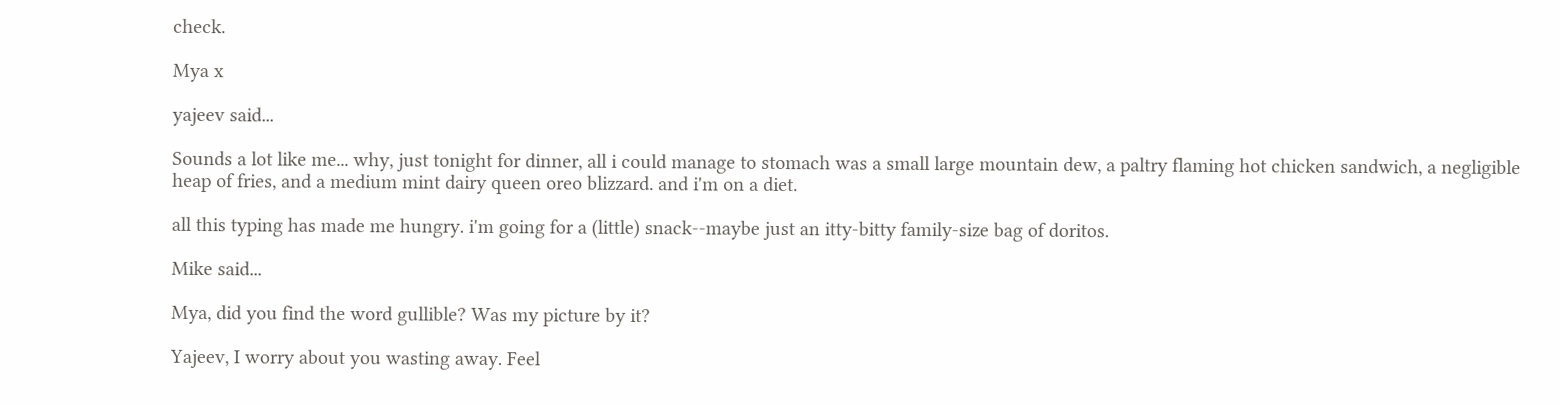check.

Mya x

yajeev said...

Sounds a lot like me... why, just tonight for dinner, all i could manage to stomach was a small large mountain dew, a paltry flaming hot chicken sandwich, a negligible heap of fries, and a medium mint dairy queen oreo blizzard. and i'm on a diet.

all this typing has made me hungry. i'm going for a (little) snack--maybe just an itty-bitty family-size bag of doritos.

Mike said...

Mya, did you find the word gullible? Was my picture by it?

Yajeev, I worry about you wasting away. Feel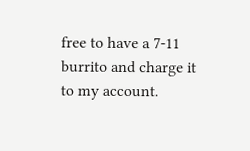free to have a 7-11 burrito and charge it to my account.